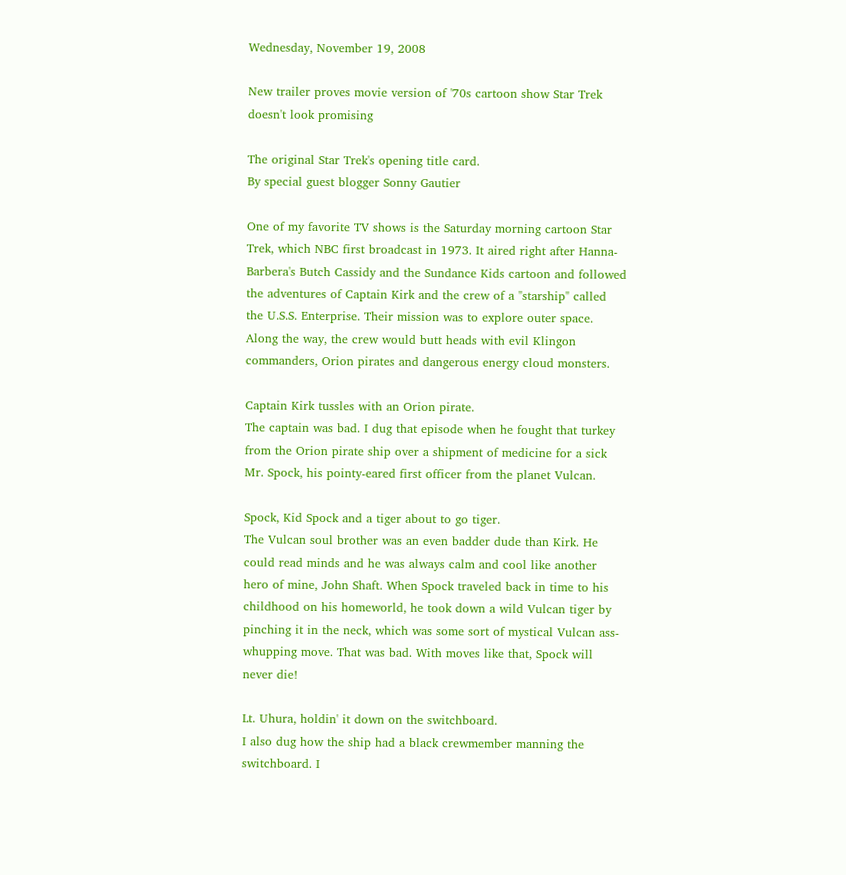Wednesday, November 19, 2008

New trailer proves movie version of '70s cartoon show Star Trek doesn't look promising

The original Star Trek's opening title card.
By special guest blogger Sonny Gautier

One of my favorite TV shows is the Saturday morning cartoon Star Trek, which NBC first broadcast in 1973. It aired right after Hanna-Barbera's Butch Cassidy and the Sundance Kids cartoon and followed the adventures of Captain Kirk and the crew of a "starship" called the U.S.S. Enterprise. Their mission was to explore outer space. Along the way, the crew would butt heads with evil Klingon commanders, Orion pirates and dangerous energy cloud monsters.

Captain Kirk tussles with an Orion pirate.
The captain was bad. I dug that episode when he fought that turkey from the Orion pirate ship over a shipment of medicine for a sick Mr. Spock, his pointy-eared first officer from the planet Vulcan.

Spock, Kid Spock and a tiger about to go tiger.
The Vulcan soul brother was an even badder dude than Kirk. He could read minds and he was always calm and cool like another hero of mine, John Shaft. When Spock traveled back in time to his childhood on his homeworld, he took down a wild Vulcan tiger by pinching it in the neck, which was some sort of mystical Vulcan ass-whupping move. That was bad. With moves like that, Spock will never die!

Lt. Uhura, holdin' it down on the switchboard.
I also dug how the ship had a black crewmember manning the switchboard. I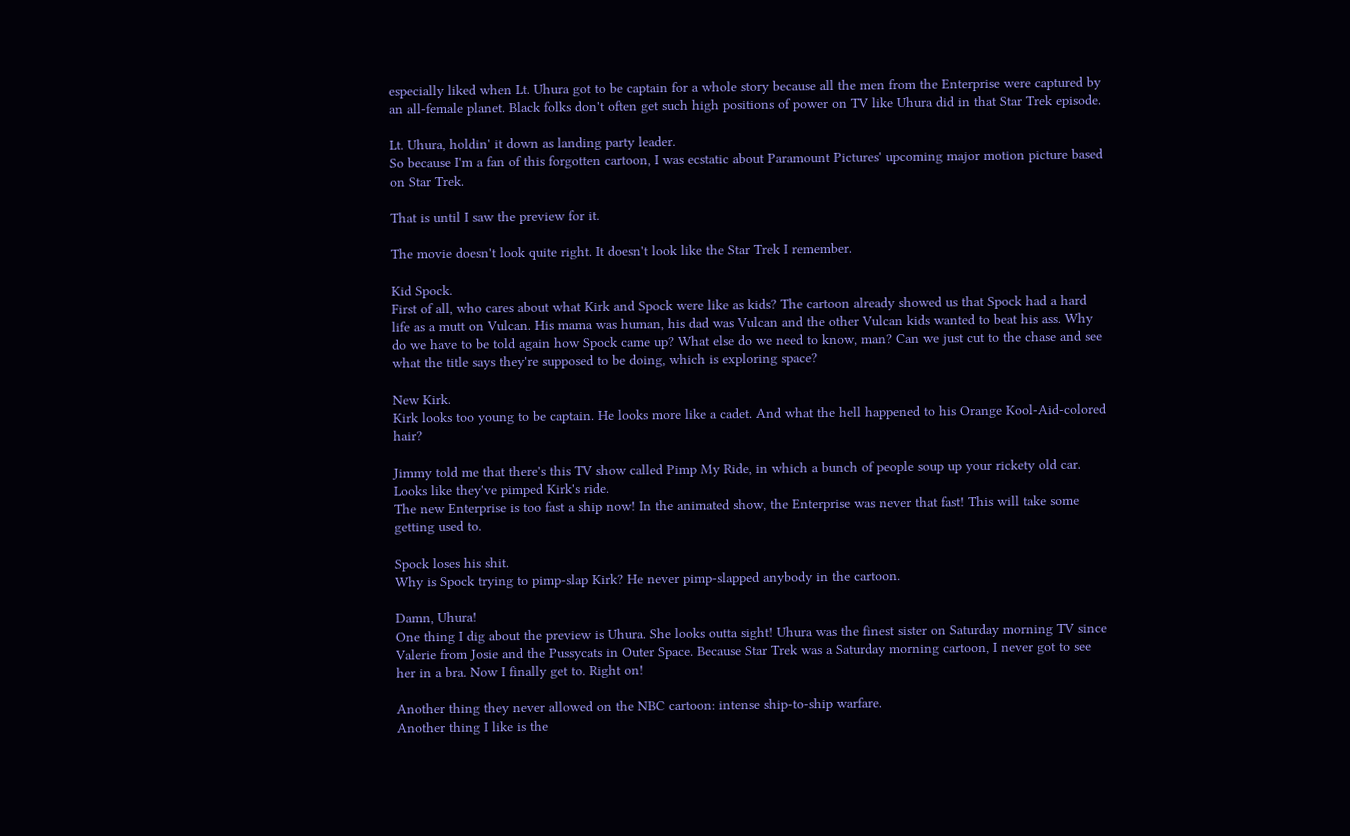especially liked when Lt. Uhura got to be captain for a whole story because all the men from the Enterprise were captured by an all-female planet. Black folks don't often get such high positions of power on TV like Uhura did in that Star Trek episode.

Lt. Uhura, holdin' it down as landing party leader.
So because I'm a fan of this forgotten cartoon, I was ecstatic about Paramount Pictures' upcoming major motion picture based on Star Trek.

That is until I saw the preview for it.

The movie doesn't look quite right. It doesn't look like the Star Trek I remember.

Kid Spock.
First of all, who cares about what Kirk and Spock were like as kids? The cartoon already showed us that Spock had a hard life as a mutt on Vulcan. His mama was human, his dad was Vulcan and the other Vulcan kids wanted to beat his ass. Why do we have to be told again how Spock came up? What else do we need to know, man? Can we just cut to the chase and see what the title says they're supposed to be doing, which is exploring space?

New Kirk.
Kirk looks too young to be captain. He looks more like a cadet. And what the hell happened to his Orange Kool-Aid-colored hair?

Jimmy told me that there's this TV show called Pimp My Ride, in which a bunch of people soup up your rickety old car. Looks like they've pimped Kirk's ride.
The new Enterprise is too fast a ship now! In the animated show, the Enterprise was never that fast! This will take some getting used to.

Spock loses his shit.
Why is Spock trying to pimp-slap Kirk? He never pimp-slapped anybody in the cartoon.

Damn, Uhura!
One thing I dig about the preview is Uhura. She looks outta sight! Uhura was the finest sister on Saturday morning TV since Valerie from Josie and the Pussycats in Outer Space. Because Star Trek was a Saturday morning cartoon, I never got to see her in a bra. Now I finally get to. Right on!

Another thing they never allowed on the NBC cartoon: intense ship-to-ship warfare.
Another thing I like is the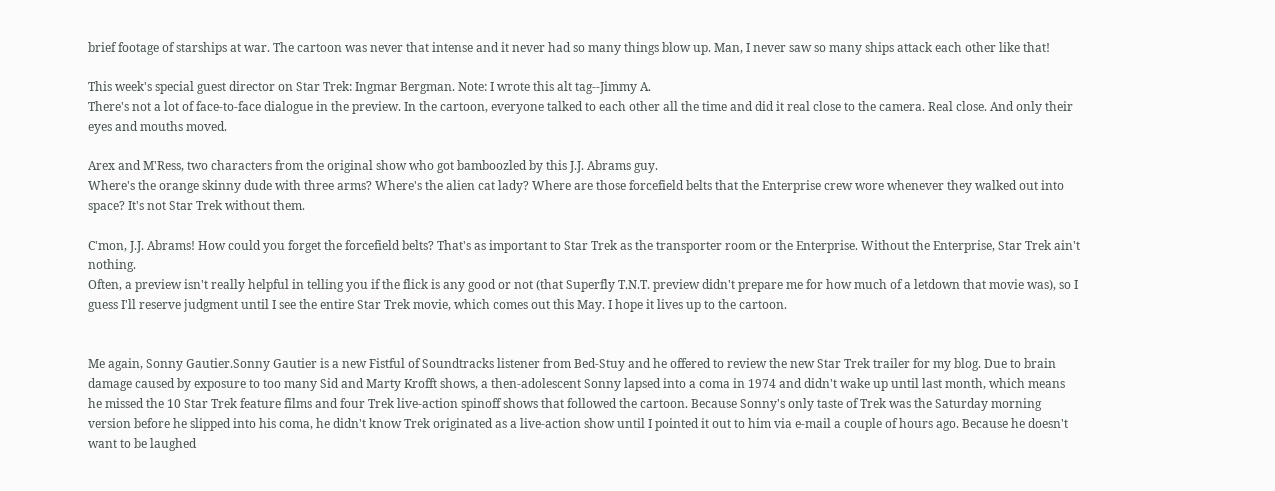brief footage of starships at war. The cartoon was never that intense and it never had so many things blow up. Man, I never saw so many ships attack each other like that!

This week's special guest director on Star Trek: Ingmar Bergman. Note: I wrote this alt tag--Jimmy A.
There's not a lot of face-to-face dialogue in the preview. In the cartoon, everyone talked to each other all the time and did it real close to the camera. Real close. And only their eyes and mouths moved.

Arex and M'Ress, two characters from the original show who got bamboozled by this J.J. Abrams guy.
Where's the orange skinny dude with three arms? Where's the alien cat lady? Where are those forcefield belts that the Enterprise crew wore whenever they walked out into space? It's not Star Trek without them.

C'mon, J.J. Abrams! How could you forget the forcefield belts? That's as important to Star Trek as the transporter room or the Enterprise. Without the Enterprise, Star Trek ain't nothing.
Often, a preview isn't really helpful in telling you if the flick is any good or not (that Superfly T.N.T. preview didn't prepare me for how much of a letdown that movie was), so I guess I'll reserve judgment until I see the entire Star Trek movie, which comes out this May. I hope it lives up to the cartoon.


Me again, Sonny Gautier.Sonny Gautier is a new Fistful of Soundtracks listener from Bed-Stuy and he offered to review the new Star Trek trailer for my blog. Due to brain damage caused by exposure to too many Sid and Marty Krofft shows, a then-adolescent Sonny lapsed into a coma in 1974 and didn't wake up until last month, which means he missed the 10 Star Trek feature films and four Trek live-action spinoff shows that followed the cartoon. Because Sonny's only taste of Trek was the Saturday morning version before he slipped into his coma, he didn't know Trek originated as a live-action show until I pointed it out to him via e-mail a couple of hours ago. Because he doesn't want to be laughed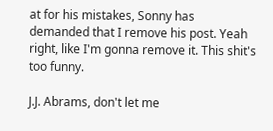at for his mistakes, Sonny has demanded that I remove his post. Yeah right, like I'm gonna remove it. This shit's too funny.

J.J. Abrams, don't let me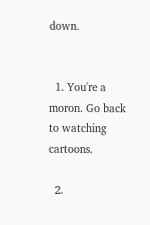down.


  1. You're a moron. Go back to watching cartoons.

  2.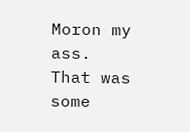Moron my ass. That was some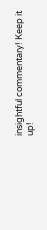insightful commentary! Keep it up!